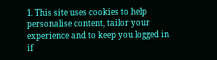1. This site uses cookies to help personalise content, tailor your experience and to keep you logged in if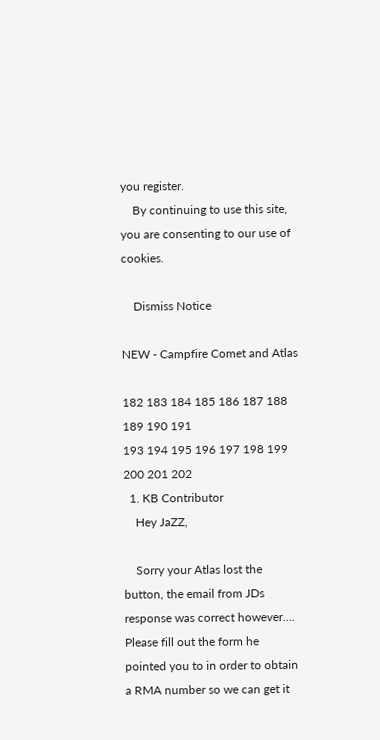you register.
    By continuing to use this site, you are consenting to our use of cookies.

    Dismiss Notice

NEW - Campfire Comet and Atlas

182 183 184 185 186 187 188 189 190 191
193 194 195 196 197 198 199 200 201 202
  1. KB Contributor
    Hey JaZZ,

    Sorry your Atlas lost the button, the email from JDs response was correct however.... Please fill out the form he pointed you to in order to obtain a RMA number so we can get it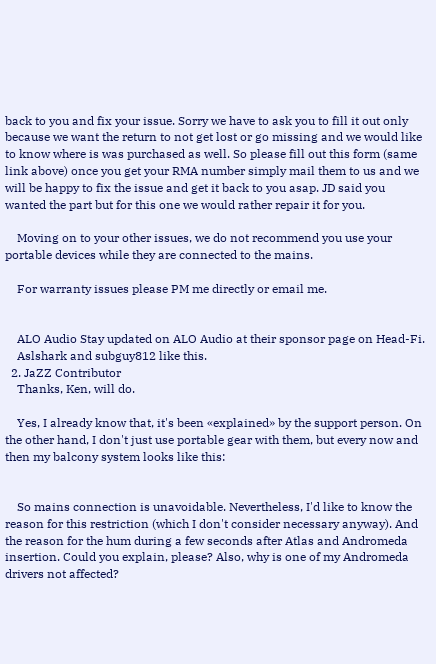back to you and fix your issue. Sorry we have to ask you to fill it out only because we want the return to not get lost or go missing and we would like to know where is was purchased as well. So please fill out this form (same link above) once you get your RMA number simply mail them to us and we will be happy to fix the issue and get it back to you asap. JD said you wanted the part but for this one we would rather repair it for you.

    Moving on to your other issues, we do not recommend you use your portable devices while they are connected to the mains.

    For warranty issues please PM me directly or email me.


    ALO Audio Stay updated on ALO Audio at their sponsor page on Head-Fi.
    Aslshark and subguy812 like this.
  2. JaZZ Contributor
    Thanks, Ken, will do.

    Yes, I already know that, it's been «explained» by the support person. On the other hand, I don't just use portable gear with them, but every now and then my balcony system looks like this:


    So mains connection is unavoidable. Nevertheless, I'd like to know the reason for this restriction (which I don't consider necessary anyway). And the reason for the hum during a few seconds after Atlas and Andromeda insertion. Could you explain, please? Also, why is one of my Andromeda drivers not affected?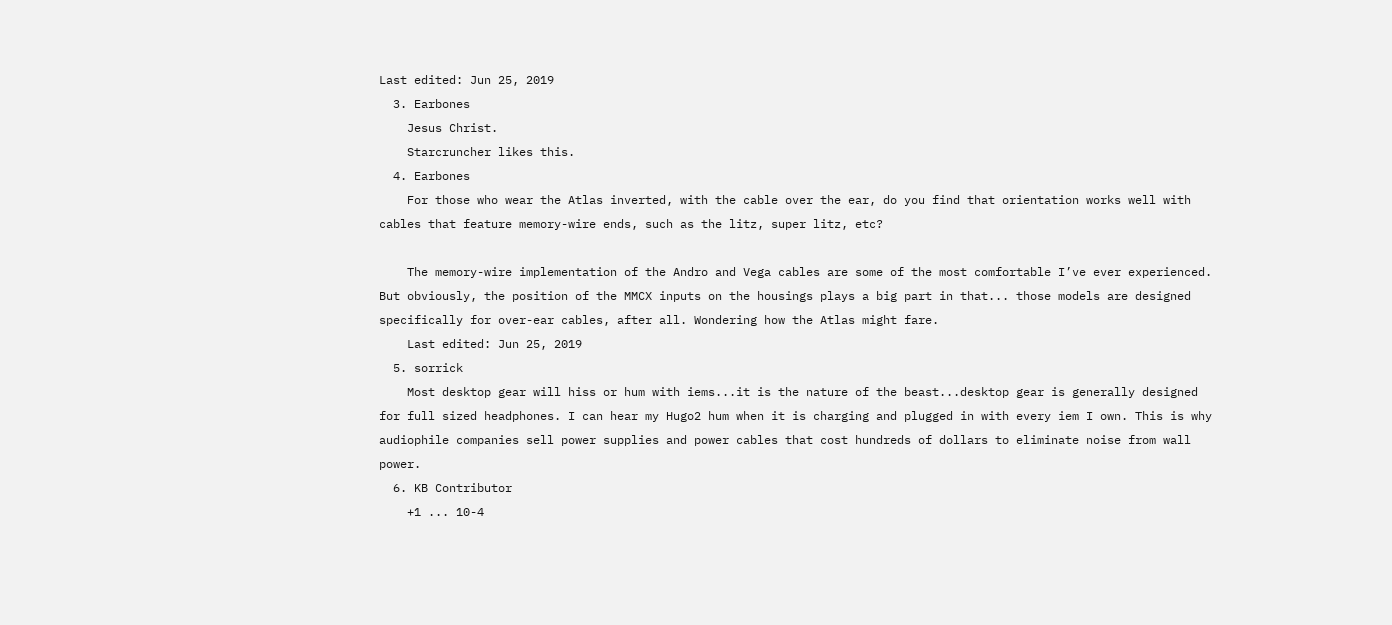Last edited: Jun 25, 2019
  3. Earbones
    Jesus Christ.
    Starcruncher likes this.
  4. Earbones
    For those who wear the Atlas inverted, with the cable over the ear, do you find that orientation works well with cables that feature memory-wire ends, such as the litz, super litz, etc?

    The memory-wire implementation of the Andro and Vega cables are some of the most comfortable I’ve ever experienced. But obviously, the position of the MMCX inputs on the housings plays a big part in that... those models are designed specifically for over-ear cables, after all. Wondering how the Atlas might fare.
    Last edited: Jun 25, 2019
  5. sorrick
    Most desktop gear will hiss or hum with iems...it is the nature of the beast...desktop gear is generally designed for full sized headphones. I can hear my Hugo2 hum when it is charging and plugged in with every iem I own. This is why audiophile companies sell power supplies and power cables that cost hundreds of dollars to eliminate noise from wall power.
  6. KB Contributor
    +1 ... 10-4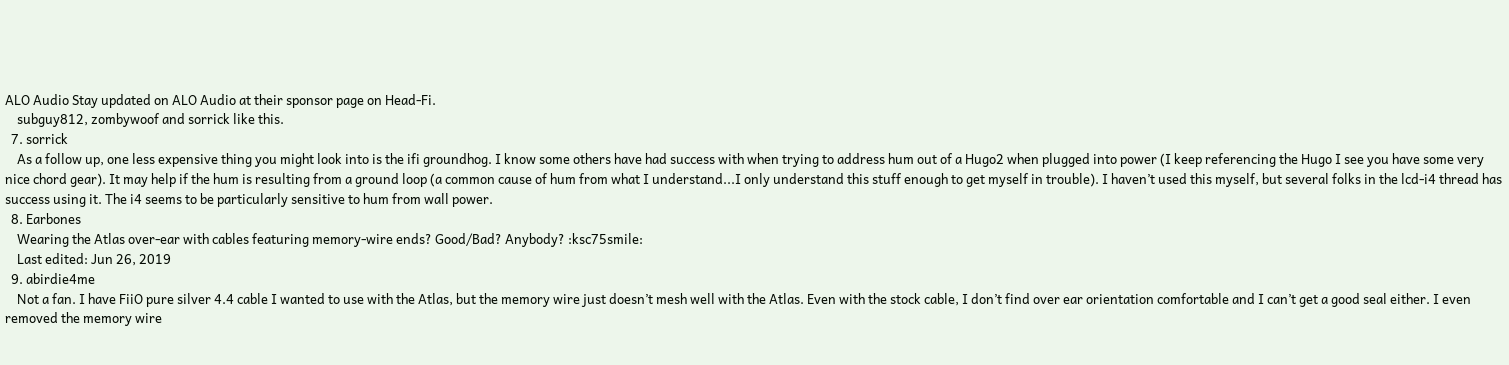ALO Audio Stay updated on ALO Audio at their sponsor page on Head-Fi.
    subguy812, zombywoof and sorrick like this.
  7. sorrick
    As a follow up, one less expensive thing you might look into is the ifi groundhog. I know some others have had success with when trying to address hum out of a Hugo2 when plugged into power (I keep referencing the Hugo I see you have some very nice chord gear). It may help if the hum is resulting from a ground loop (a common cause of hum from what I understand...I only understand this stuff enough to get myself in trouble). I haven’t used this myself, but several folks in the lcd-i4 thread has success using it. The i4 seems to be particularly sensitive to hum from wall power.
  8. Earbones
    Wearing the Atlas over-ear with cables featuring memory-wire ends? Good/Bad? Anybody? :ksc75smile:
    Last edited: Jun 26, 2019
  9. abirdie4me
    Not a fan. I have FiiO pure silver 4.4 cable I wanted to use with the Atlas, but the memory wire just doesn’t mesh well with the Atlas. Even with the stock cable, I don’t find over ear orientation comfortable and I can’t get a good seal either. I even removed the memory wire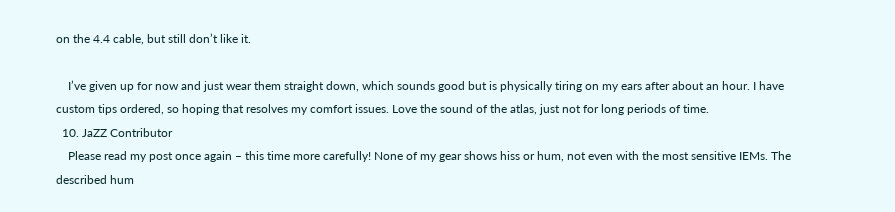on the 4.4 cable, but still don’t like it.

    I’ve given up for now and just wear them straight down, which sounds good but is physically tiring on my ears after about an hour. I have custom tips ordered, so hoping that resolves my comfort issues. Love the sound of the atlas, just not for long periods of time.
  10. JaZZ Contributor
    Please read my post once again – this time more carefully! None of my gear shows hiss or hum, not even with the most sensitive IEMs. The described hum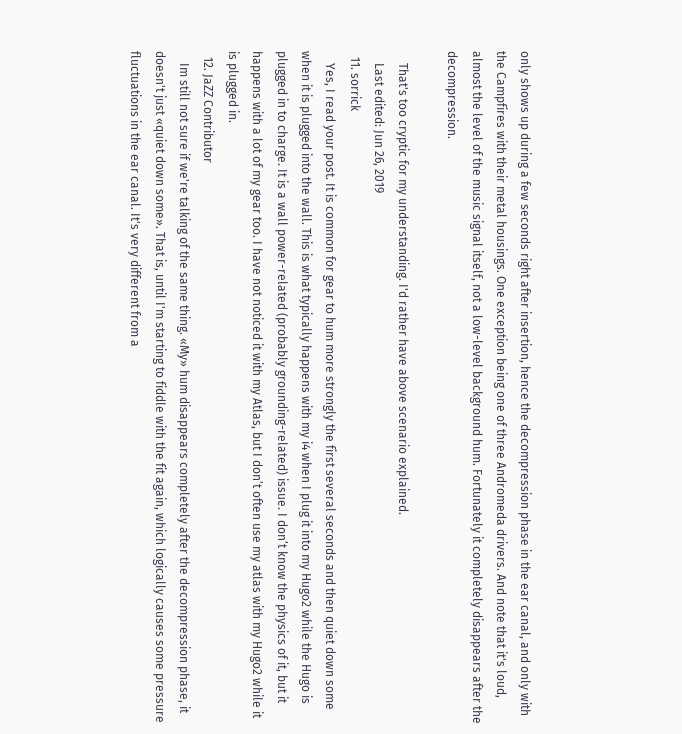only shows up during a few seconds right after insertion, hence the decompression phase in the ear canal, and only with the Campfires with their metal housings. One exception being one of three Andromeda drivers. And note that it's loud, almost the level of the music signal itself, not a low-level background hum. Fortunately it completely disappears after the decompression.

    That's too cryptic for my understanding. I'd rather have above scenario explained.
    Last edited: Jun 26, 2019
  11. sorrick
    Yes, I read your post. It is common for gear to hum more strongly the first several seconds and then quiet down some when it is plugged into the wall. This is what typically happens with my i4 when I plug it into my Hugo2 while the Hugo is plugged in to charge. It is a wall power-related (probably grounding-related) issue. I don’t know the physics of it, but it happens with a lot of my gear too. I have not noticed it with my Atlas, but I don’t often use my atlas with my Hugo2 while it is plugged in.
  12. JaZZ Contributor
    Im still not sure if we're talking of the same thing. «My» hum disappears completely after the decompression phase, it doesn't just «quiet down some». That is, until I'm starting to fiddle with the fit again, which logically causes some pressure fluctuations in the ear canal. It's very different from a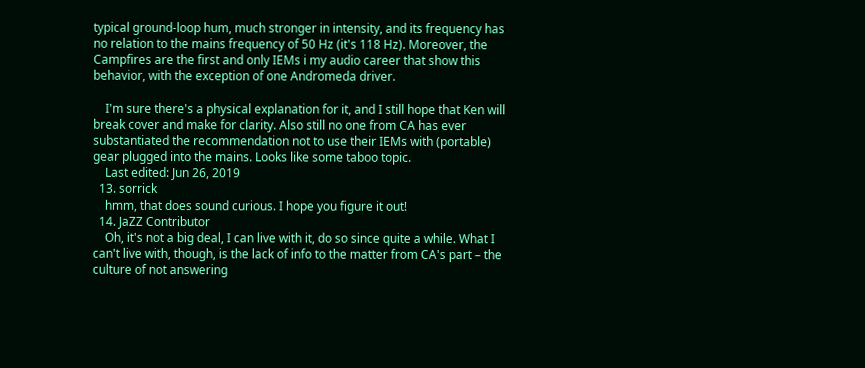typical ground-loop hum, much stronger in intensity, and its frequency has no relation to the mains frequency of 50 Hz (it's 118 Hz). Moreover, the Campfires are the first and only IEMs i my audio career that show this behavior, with the exception of one Andromeda driver.

    I'm sure there's a physical explanation for it, and I still hope that Ken will break cover and make for clarity. Also still no one from CA has ever substantiated the recommendation not to use their IEMs with (portable) gear plugged into the mains. Looks like some taboo topic.
    Last edited: Jun 26, 2019
  13. sorrick
    hmm, that does sound curious. I hope you figure it out!
  14. JaZZ Contributor
    Oh, it's not a big deal, I can live with it, do so since quite a while. What I can't live with, though, is the lack of info to the matter from CA's part – the culture of not answering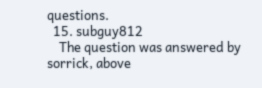questions.
  15. subguy812
    The question was answered by sorrick, above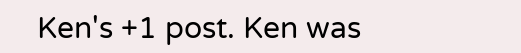Ken's +1 post. Ken was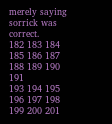merely saying sorrick was correct.
182 183 184 185 186 187 188 189 190 191
193 194 195 196 197 198 199 200 201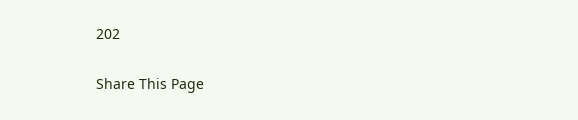202

Share This Page